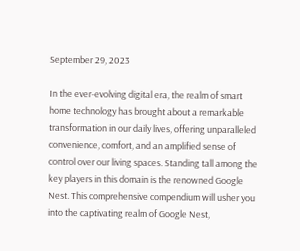September 29, 2023

In the ever-evolving digital era, the realm of smart home technology has brought about a remarkable transformation in our daily lives, offering unparalleled convenience, comfort, and an amplified sense of control over our living spaces. Standing tall among the key players in this domain is the renowned Google Nest. This comprehensive compendium will usher you into the captivating realm of Google Nest,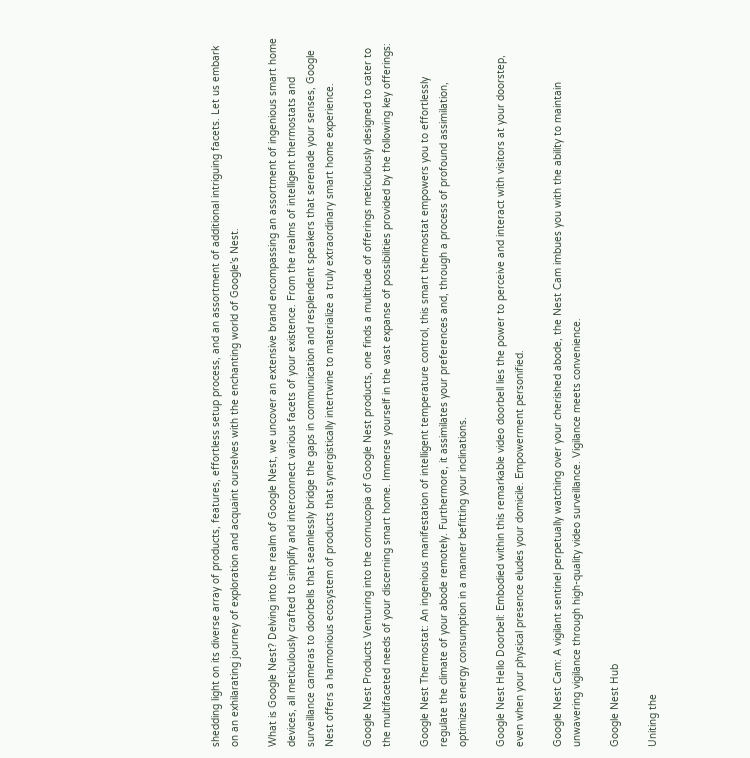shedding light on its diverse array of products, features, effortless setup process, and an assortment of additional intriguing facets. Let us embark on an exhilarating journey of exploration and acquaint ourselves with the enchanting world of Google’s Nest.

What is Google Nest? Delving into the realm of Google Nest, we uncover an extensive brand encompassing an assortment of ingenious smart home devices, all meticulously crafted to simplify and interconnect various facets of your existence. From the realms of intelligent thermostats and surveillance cameras to doorbells that seamlessly bridge the gaps in communication and resplendent speakers that serenade your senses, Google Nest offers a harmonious ecosystem of products that synergistically intertwine to materialize a truly extraordinary smart home experience.

Google Nest Products Venturing into the cornucopia of Google Nest products, one finds a multitude of offerings meticulously designed to cater to the multifaceted needs of your discerning smart home. Immerse yourself in the vast expanse of possibilities provided by the following key offerings:

Google Nest Thermostat: An ingenious manifestation of intelligent temperature control, this smart thermostat empowers you to effortlessly regulate the climate of your abode remotely. Furthermore, it assimilates your preferences and, through a process of profound assimilation, optimizes energy consumption in a manner befitting your inclinations.

Google Nest Hello Doorbell: Embodied within this remarkable video doorbell lies the power to perceive and interact with visitors at your doorstep, even when your physical presence eludes your domicile. Empowerment personified.

Google Nest Cam: A vigilant sentinel perpetually watching over your cherished abode, the Nest Cam imbues you with the ability to maintain unwavering vigilance through high-quality video surveillance. Vigilance meets convenience.

Google Nest Hub

Uniting the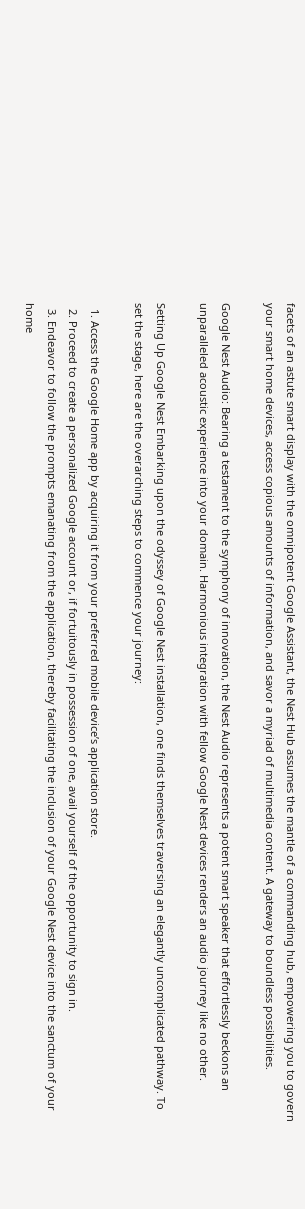facets of an astute smart display with the omnipotent Google Assistant, the Nest Hub assumes the mantle of a commanding hub, empowering you to govern your smart home devices, access copious amounts of information, and savor a myriad of multimedia content. A gateway to boundless possibilities.

Google Nest Audio: Bearing a testament to the symphony of innovation, the Nest Audio represents a potent smart speaker that effortlessly beckons an unparalleled acoustic experience into your domain. Harmonious integration with fellow Google Nest devices renders an audio journey like no other.

Setting Up Google Nest Embarking upon the odyssey of Google Nest installation, one finds themselves traversing an elegantly uncomplicated pathway. To set the stage, here are the overarching steps to commence your journey:

  1. Access the Google Home app by acquiring it from your preferred mobile device’s application store.
  2. Proceed to create a personalized Google account or, if fortuitously in possession of one, avail yourself of the opportunity to sign in.
  3. Endeavor to follow the prompts emanating from the application, thereby facilitating the inclusion of your Google Nest device into the sanctum of your home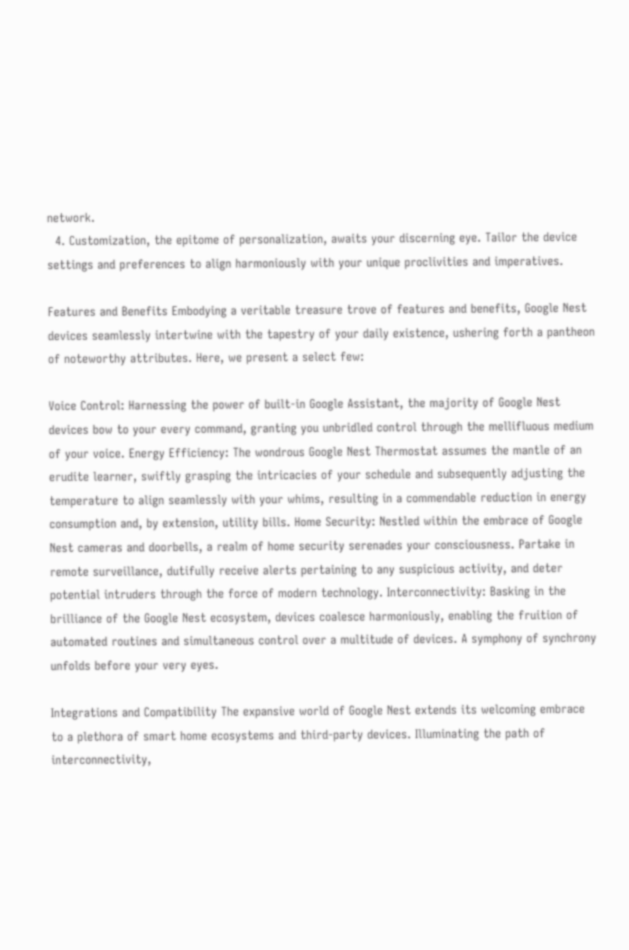network.
  4. Customization, the epitome of personalization, awaits your discerning eye. Tailor the device settings and preferences to align harmoniously with your unique proclivities and imperatives.

Features and Benefits Embodying a veritable treasure trove of features and benefits, Google Nest devices seamlessly intertwine with the tapestry of your daily existence, ushering forth a pantheon of noteworthy attributes. Here, we present a select few:

Voice Control: Harnessing the power of built-in Google Assistant, the majority of Google Nest devices bow to your every command, granting you unbridled control through the mellifluous medium of your voice. Energy Efficiency: The wondrous Google Nest Thermostat assumes the mantle of an erudite learner, swiftly grasping the intricacies of your schedule and subsequently adjusting the temperature to align seamlessly with your whims, resulting in a commendable reduction in energy consumption and, by extension, utility bills. Home Security: Nestled within the embrace of Google Nest cameras and doorbells, a realm of home security serenades your consciousness. Partake in remote surveillance, dutifully receive alerts pertaining to any suspicious activity, and deter potential intruders through the force of modern technology. Interconnectivity: Basking in the brilliance of the Google Nest ecosystem, devices coalesce harmoniously, enabling the fruition of automated routines and simultaneous control over a multitude of devices. A symphony of synchrony unfolds before your very eyes.

Integrations and Compatibility The expansive world of Google Nest extends its welcoming embrace to a plethora of smart home ecosystems and third-party devices. Illuminating the path of interconnectivity,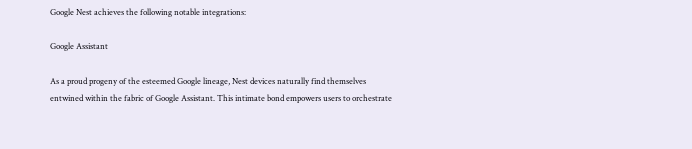Google Nest achieves the following notable integrations:

Google Assistant

As a proud progeny of the esteemed Google lineage, Nest devices naturally find themselves entwined within the fabric of Google Assistant. This intimate bond empowers users to orchestrate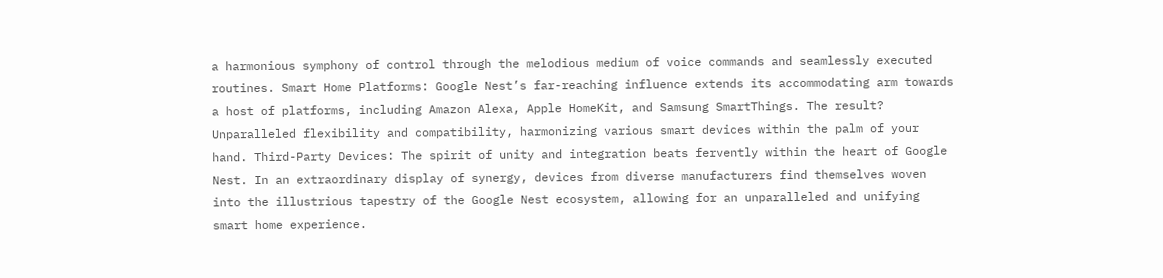a harmonious symphony of control through the melodious medium of voice commands and seamlessly executed routines. Smart Home Platforms: Google Nest’s far-reaching influence extends its accommodating arm towards a host of platforms, including Amazon Alexa, Apple HomeKit, and Samsung SmartThings. The result? Unparalleled flexibility and compatibility, harmonizing various smart devices within the palm of your hand. Third-Party Devices: The spirit of unity and integration beats fervently within the heart of Google Nest. In an extraordinary display of synergy, devices from diverse manufacturers find themselves woven into the illustrious tapestry of the Google Nest ecosystem, allowing for an unparalleled and unifying smart home experience.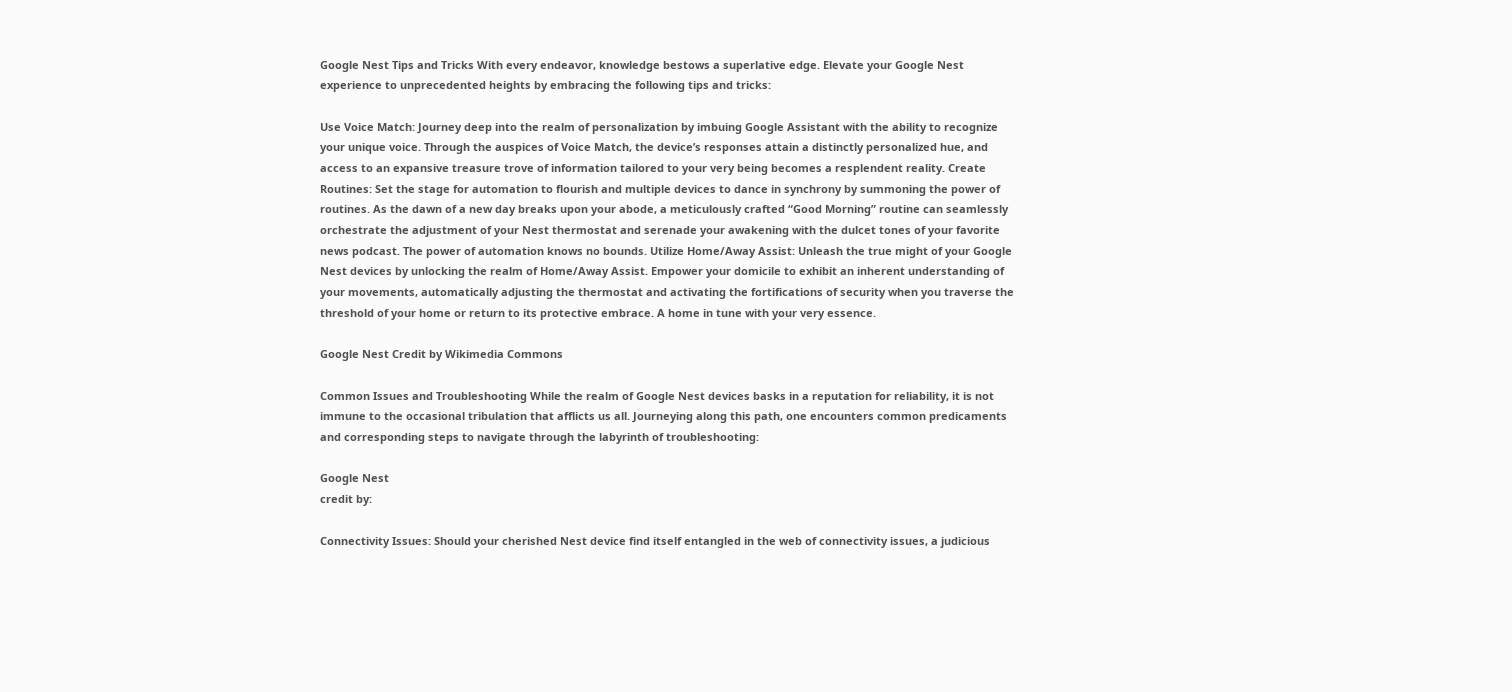Google Nest Tips and Tricks With every endeavor, knowledge bestows a superlative edge. Elevate your Google Nest experience to unprecedented heights by embracing the following tips and tricks:

Use Voice Match: Journey deep into the realm of personalization by imbuing Google Assistant with the ability to recognize your unique voice. Through the auspices of Voice Match, the device’s responses attain a distinctly personalized hue, and access to an expansive treasure trove of information tailored to your very being becomes a resplendent reality. Create Routines: Set the stage for automation to flourish and multiple devices to dance in synchrony by summoning the power of routines. As the dawn of a new day breaks upon your abode, a meticulously crafted “Good Morning” routine can seamlessly orchestrate the adjustment of your Nest thermostat and serenade your awakening with the dulcet tones of your favorite news podcast. The power of automation knows no bounds. Utilize Home/Away Assist: Unleash the true might of your Google Nest devices by unlocking the realm of Home/Away Assist. Empower your domicile to exhibit an inherent understanding of your movements, automatically adjusting the thermostat and activating the fortifications of security when you traverse the threshold of your home or return to its protective embrace. A home in tune with your very essence.

Google Nest Credit by Wikimedia Commons

Common Issues and Troubleshooting While the realm of Google Nest devices basks in a reputation for reliability, it is not immune to the occasional tribulation that afflicts us all. Journeying along this path, one encounters common predicaments and corresponding steps to navigate through the labyrinth of troubleshooting:

Google Nest
credit by:

Connectivity Issues: Should your cherished Nest device find itself entangled in the web of connectivity issues, a judicious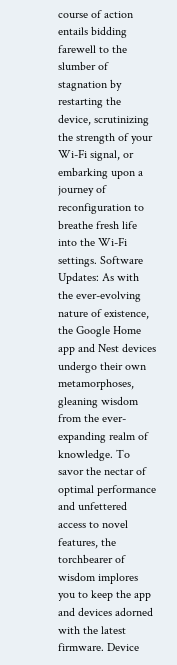course of action entails bidding farewell to the slumber of stagnation by restarting the device, scrutinizing the strength of your Wi-Fi signal, or embarking upon a journey of reconfiguration to breathe fresh life into the Wi-Fi settings. Software Updates: As with the ever-evolving nature of existence, the Google Home app and Nest devices undergo their own metamorphoses, gleaning wisdom from the ever-expanding realm of knowledge. To savor the nectar of optimal performance and unfettered access to novel features, the torchbearer of wisdom implores you to keep the app and devices adorned with the latest firmware. Device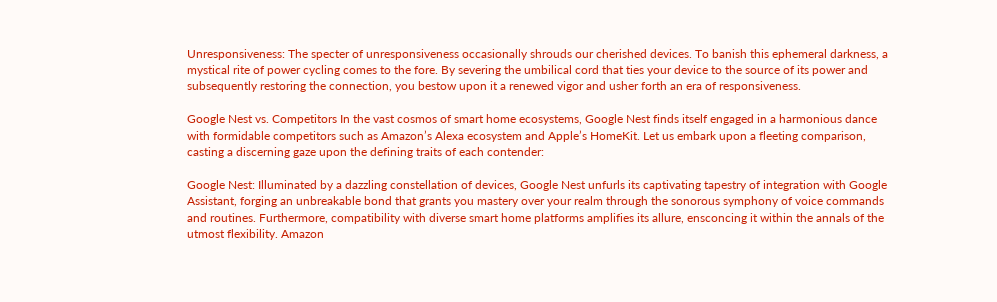Unresponsiveness: The specter of unresponsiveness occasionally shrouds our cherished devices. To banish this ephemeral darkness, a mystical rite of power cycling comes to the fore. By severing the umbilical cord that ties your device to the source of its power and subsequently restoring the connection, you bestow upon it a renewed vigor and usher forth an era of responsiveness.

Google Nest vs. Competitors In the vast cosmos of smart home ecosystems, Google Nest finds itself engaged in a harmonious dance with formidable competitors such as Amazon’s Alexa ecosystem and Apple’s HomeKit. Let us embark upon a fleeting comparison, casting a discerning gaze upon the defining traits of each contender:

Google Nest: Illuminated by a dazzling constellation of devices, Google Nest unfurls its captivating tapestry of integration with Google Assistant, forging an unbreakable bond that grants you mastery over your realm through the sonorous symphony of voice commands and routines. Furthermore, compatibility with diverse smart home platforms amplifies its allure, ensconcing it within the annals of the utmost flexibility. Amazon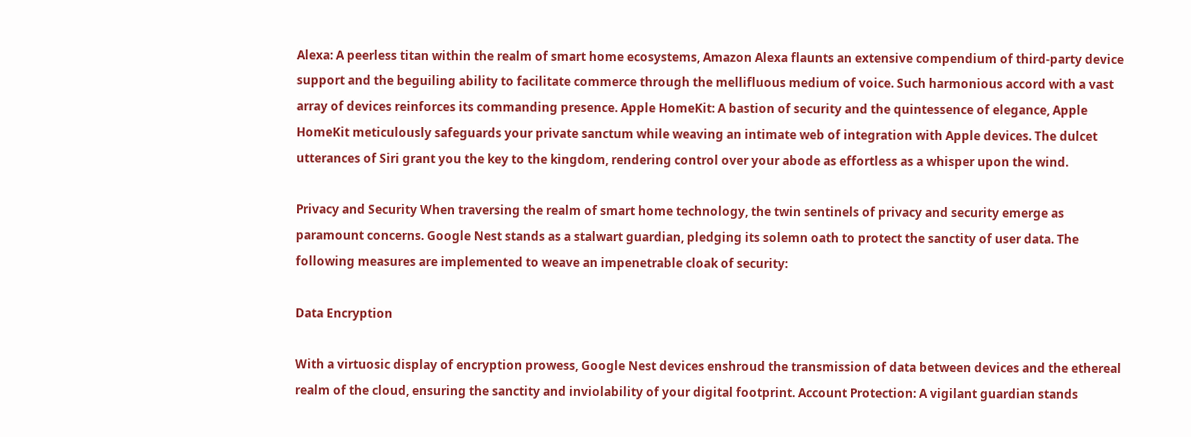Alexa: A peerless titan within the realm of smart home ecosystems, Amazon Alexa flaunts an extensive compendium of third-party device support and the beguiling ability to facilitate commerce through the mellifluous medium of voice. Such harmonious accord with a vast array of devices reinforces its commanding presence. Apple HomeKit: A bastion of security and the quintessence of elegance, Apple HomeKit meticulously safeguards your private sanctum while weaving an intimate web of integration with Apple devices. The dulcet utterances of Siri grant you the key to the kingdom, rendering control over your abode as effortless as a whisper upon the wind.

Privacy and Security When traversing the realm of smart home technology, the twin sentinels of privacy and security emerge as paramount concerns. Google Nest stands as a stalwart guardian, pledging its solemn oath to protect the sanctity of user data. The following measures are implemented to weave an impenetrable cloak of security:

Data Encryption

With a virtuosic display of encryption prowess, Google Nest devices enshroud the transmission of data between devices and the ethereal realm of the cloud, ensuring the sanctity and inviolability of your digital footprint. Account Protection: A vigilant guardian stands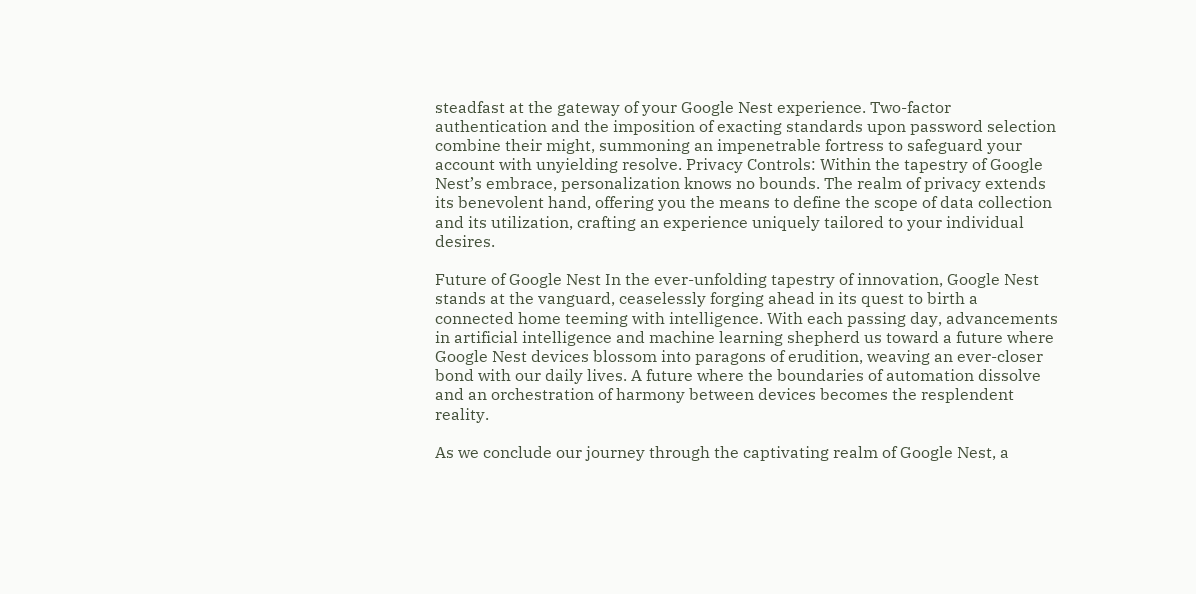steadfast at the gateway of your Google Nest experience. Two-factor authentication and the imposition of exacting standards upon password selection combine their might, summoning an impenetrable fortress to safeguard your account with unyielding resolve. Privacy Controls: Within the tapestry of Google Nest’s embrace, personalization knows no bounds. The realm of privacy extends its benevolent hand, offering you the means to define the scope of data collection and its utilization, crafting an experience uniquely tailored to your individual desires.

Future of Google Nest In the ever-unfolding tapestry of innovation, Google Nest stands at the vanguard, ceaselessly forging ahead in its quest to birth a connected home teeming with intelligence. With each passing day, advancements in artificial intelligence and machine learning shepherd us toward a future where Google Nest devices blossom into paragons of erudition, weaving an ever-closer bond with our daily lives. A future where the boundaries of automation dissolve and an orchestration of harmony between devices becomes the resplendent reality.

As we conclude our journey through the captivating realm of Google Nest, a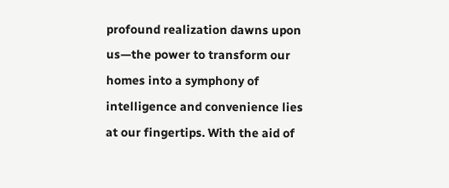profound realization dawns upon us—the power to transform our homes into a symphony of intelligence and convenience lies at our fingertips. With the aid of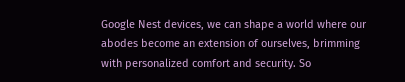Google Nest devices, we can shape a world where our abodes become an extension of ourselves, brimming with personalized comfort and security. So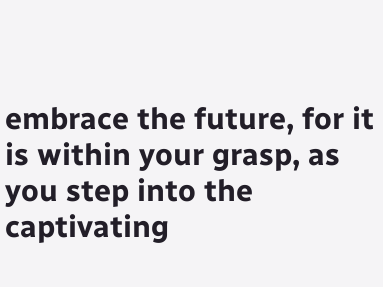embrace the future, for it is within your grasp, as you step into the captivating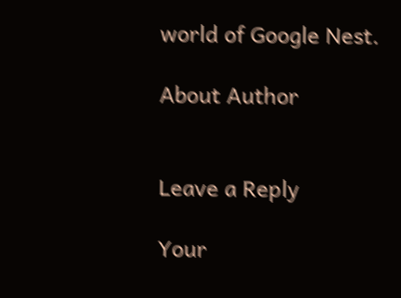world of Google Nest.

About Author


Leave a Reply

Your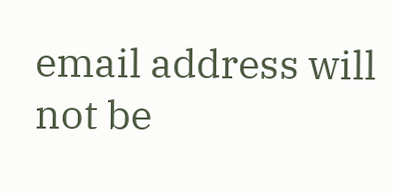email address will not be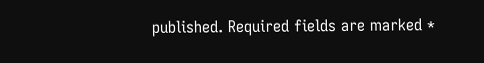published. Required fields are marked *